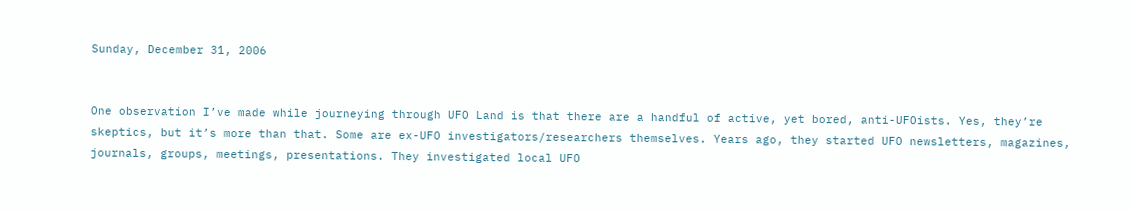Sunday, December 31, 2006


One observation I’ve made while journeying through UFO Land is that there are a handful of active, yet bored, anti-UFOists. Yes, they’re skeptics, but it’s more than that. Some are ex-UFO investigators/researchers themselves. Years ago, they started UFO newsletters, magazines, journals, groups, meetings, presentations. They investigated local UFO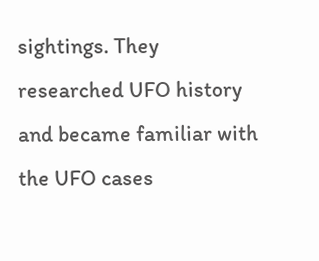sightings. They researched UFO history and became familiar with the UFO cases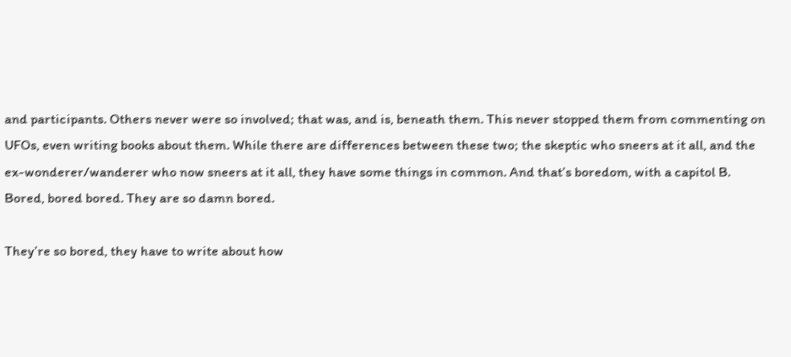and participants. Others never were so involved; that was, and is, beneath them. This never stopped them from commenting on UFOs, even writing books about them. While there are differences between these two; the skeptic who sneers at it all, and the ex-wonderer/wanderer who now sneers at it all, they have some things in common. And that’s boredom, with a capitol B. Bored, bored bored. They are so damn bored.

They’re so bored, they have to write about how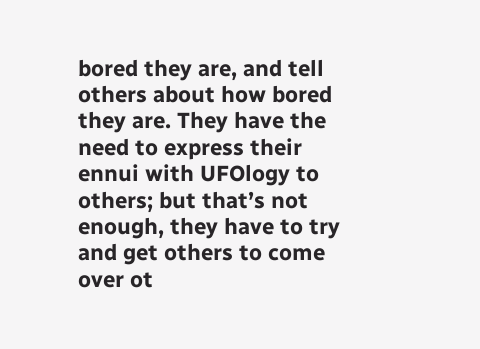bored they are, and tell others about how bored they are. They have the need to express their ennui with UFOlogy to others; but that’s not enough, they have to try and get others to come over ot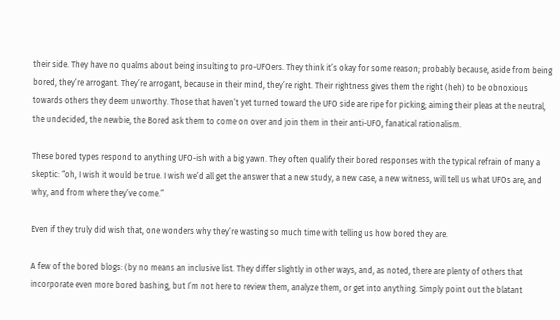their side. They have no qualms about being insulting to pro-UFOers. They think it’s okay for some reason; probably because, aside from being bored, they’re arrogant. They’re arrogant, because in their mind, they’re right. Their rightness gives them the right (heh) to be obnoxious towards others they deem unworthy. Those that haven’t yet turned toward the UFO side are ripe for picking; aiming their pleas at the neutral, the undecided, the newbie, the Bored ask them to come on over and join them in their anti-UFO, fanatical rationalism.

These bored types respond to anything UFO-ish with a big yawn. They often qualify their bored responses with the typical refrain of many a skeptic: “oh, I wish it would be true. I wish we’d all get the answer that a new study, a new case, a new witness, will tell us what UFOs are, and why, and from where they’ve come.”

Even if they truly did wish that, one wonders why they’re wasting so much time with telling us how bored they are.

A few of the bored blogs: (by no means an inclusive list. They differ slightly in other ways, and, as noted, there are plenty of others that incorporate even more bored bashing, but I’m not here to review them, analyze them, or get into anything. Simply point out the blatant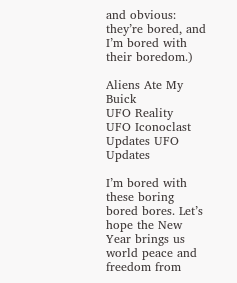and obvious: they’re bored, and I’m bored with their boredom.)

Aliens Ate My Buick
UFO Reality
UFO Iconoclast
Updates UFO Updates

I’m bored with these boring bored bores. Let’s hope the New Year brings us world peace and freedom from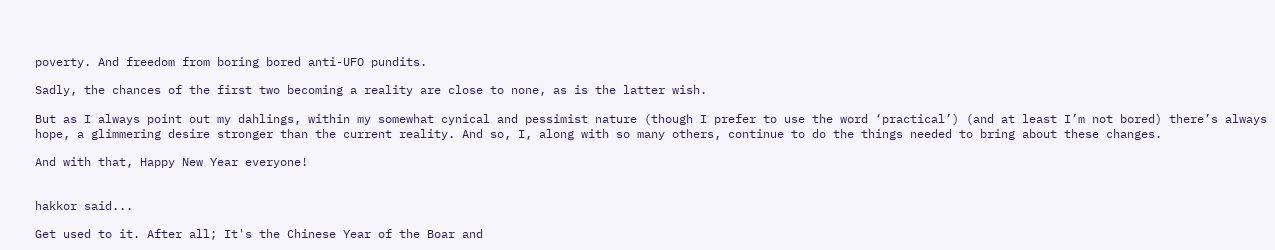poverty. And freedom from boring bored anti-UFO pundits.

Sadly, the chances of the first two becoming a reality are close to none, as is the latter wish.

But as I always point out my dahlings, within my somewhat cynical and pessimist nature (though I prefer to use the word ‘practical’) (and at least I’m not bored) there’s always hope, a glimmering desire stronger than the current reality. And so, I, along with so many others, continue to do the things needed to bring about these changes.

And with that, Happy New Year everyone!


hakkor said...

Get used to it. After all; It's the Chinese Year of the Boar and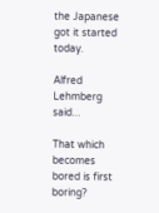the Japanese got it started today.

Alfred Lehmberg said...

That which becomes bored is first boring?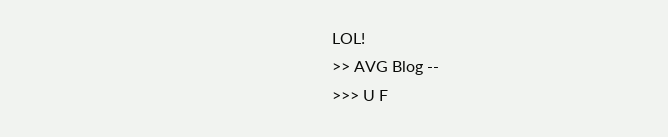LOL!
>> AVG Blog --
>>> U F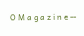O M a g a z i n e --